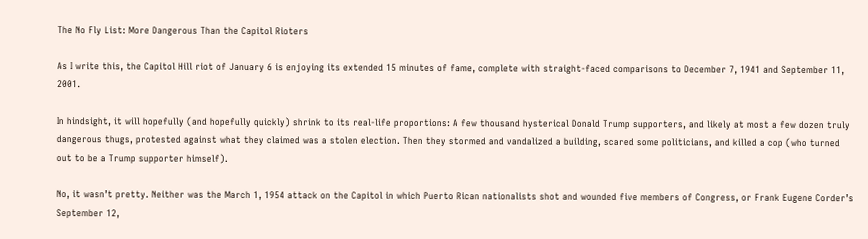The No Fly List: More Dangerous Than the Capitol Rioters

As I write this, the Capitol Hill riot of January 6 is enjoying its extended 15 minutes of fame, complete with straight-faced comparisons to December 7, 1941 and September 11, 2001.

In hindsight, it will hopefully (and hopefully quickly) shrink to its real-life proportions: A few thousand hysterical Donald Trump supporters, and likely at most a few dozen truly dangerous thugs, protested against what they claimed was a stolen election. Then they stormed and vandalized a building, scared some politicians, and killed a cop (who turned out to be a Trump supporter himself).

No, it wasn’t pretty. Neither was the March 1, 1954 attack on the Capitol in which Puerto Rican nationalists shot and wounded five members of Congress, or Frank Eugene Corder’s September 12,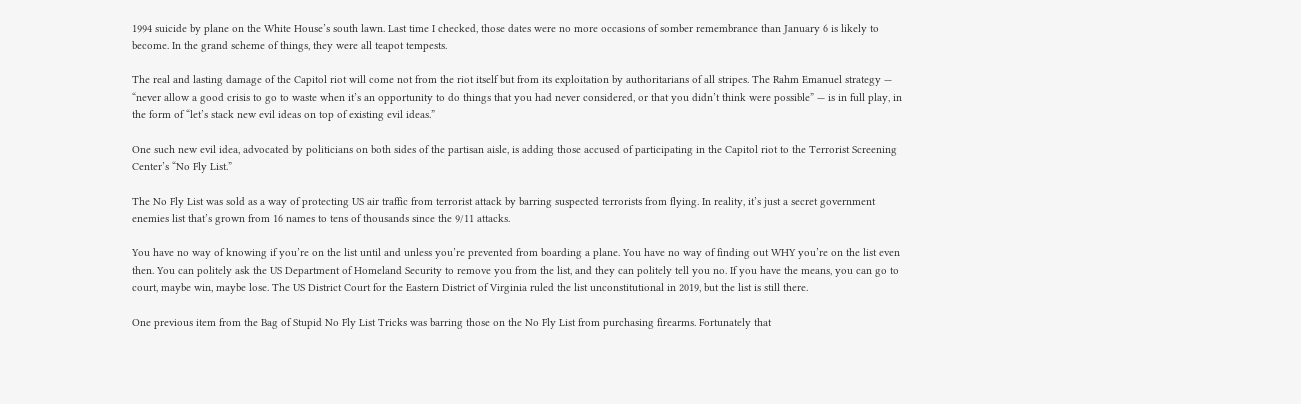1994 suicide by plane on the White House’s south lawn. Last time I checked, those dates were no more occasions of somber remembrance than January 6 is likely to become. In the grand scheme of things, they were all teapot tempests.

The real and lasting damage of the Capitol riot will come not from the riot itself but from its exploitation by authoritarians of all stripes. The Rahm Emanuel strategy — “never allow a good crisis to go to waste when it’s an opportunity to do things that you had never considered, or that you didn’t think were possible” — is in full play, in the form of “let’s stack new evil ideas on top of existing evil ideas.”

One such new evil idea, advocated by politicians on both sides of the partisan aisle, is adding those accused of participating in the Capitol riot to the Terrorist Screening Center’s “No Fly List.”

The No Fly List was sold as a way of protecting US air traffic from terrorist attack by barring suspected terrorists from flying. In reality, it’s just a secret government enemies list that’s grown from 16 names to tens of thousands since the 9/11 attacks.

You have no way of knowing if you’re on the list until and unless you’re prevented from boarding a plane. You have no way of finding out WHY you’re on the list even then. You can politely ask the US Department of Homeland Security to remove you from the list, and they can politely tell you no. If you have the means, you can go to court, maybe win, maybe lose. The US District Court for the Eastern District of Virginia ruled the list unconstitutional in 2019, but the list is still there.

One previous item from the Bag of Stupid No Fly List Tricks was barring those on the No Fly List from purchasing firearms. Fortunately that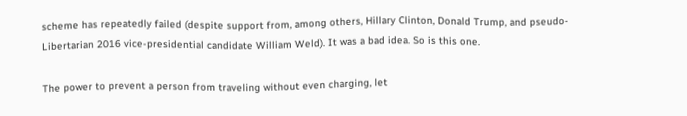scheme has repeatedly failed (despite support from, among others, Hillary Clinton, Donald Trump, and pseudo-Libertarian 2016 vice-presidential candidate William Weld). It was a bad idea. So is this one.

The power to prevent a person from traveling without even charging, let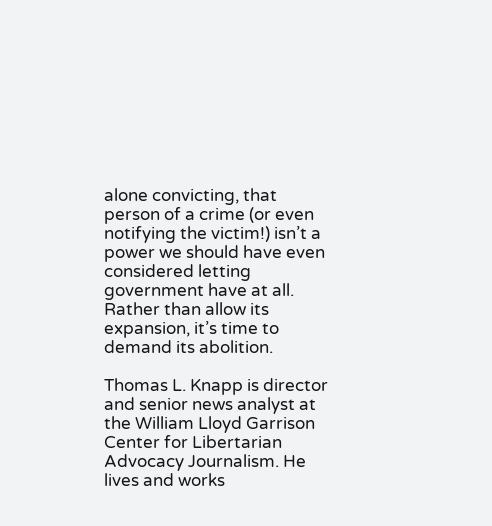alone convicting, that person of a crime (or even notifying the victim!) isn’t a power we should have even considered letting government have at all. Rather than allow its expansion, it’s time to demand its abolition.

Thomas L. Knapp is director and senior news analyst at the William Lloyd Garrison Center for Libertarian Advocacy Journalism. He lives and works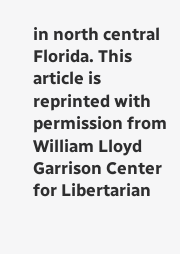in north central Florida. This article is reprinted with permission from William Lloyd Garrison Center for Libertarian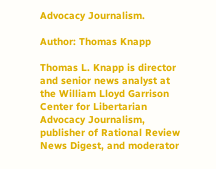Advocacy Journalism.

Author: Thomas Knapp

Thomas L. Knapp is director and senior news analyst at the William Lloyd Garrison Center for Libertarian Advocacy Journalism, publisher of Rational Review News Digest, and moderator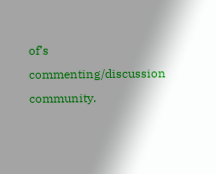of’s commenting/discussion community.